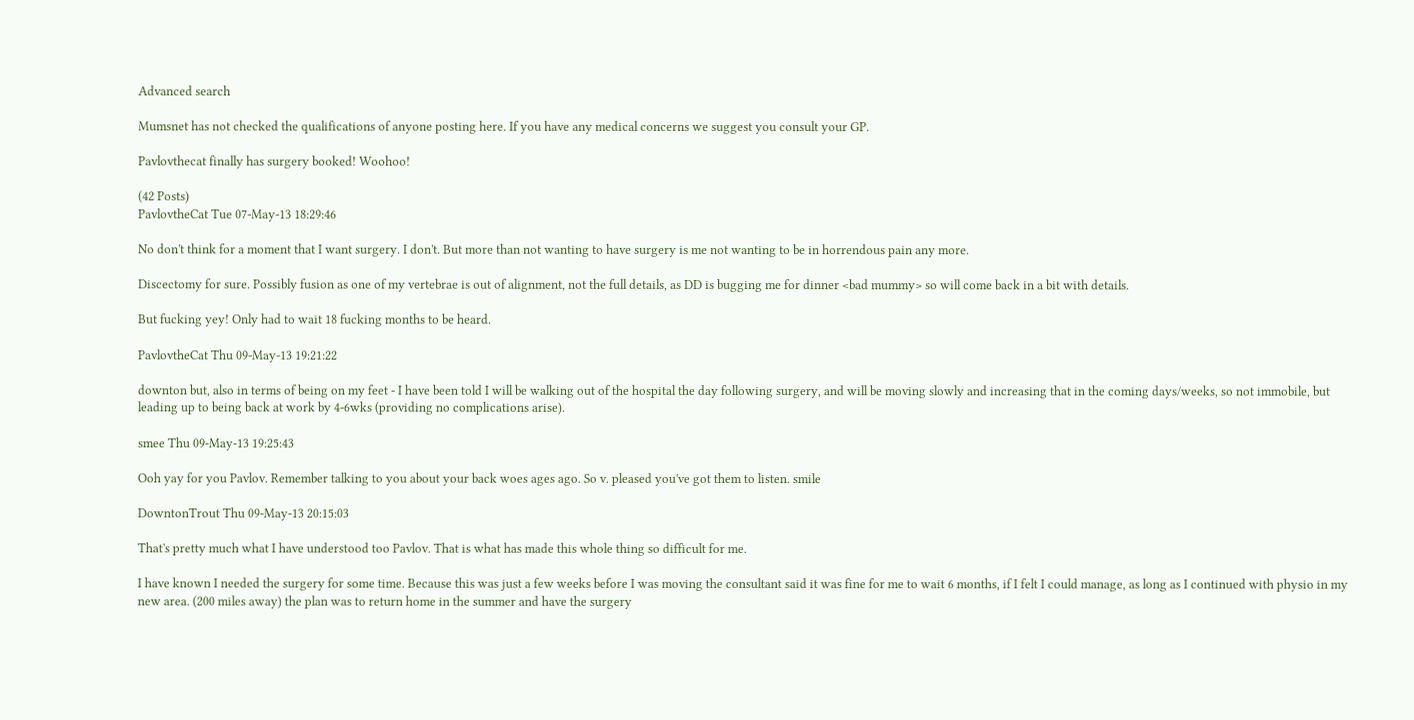Advanced search

Mumsnet has not checked the qualifications of anyone posting here. If you have any medical concerns we suggest you consult your GP.

Pavlovthecat finally has surgery booked! Woohoo!

(42 Posts)
PavlovtheCat Tue 07-May-13 18:29:46

No don't think for a moment that I want surgery. I don't. But more than not wanting to have surgery is me not wanting to be in horrendous pain any more.

Discectomy for sure. Possibly fusion as one of my vertebrae is out of alignment, not the full details, as DD is bugging me for dinner <bad mummy> so will come back in a bit with details.

But fucking yey! Only had to wait 18 fucking months to be heard.

PavlovtheCat Thu 09-May-13 19:21:22

downton but, also in terms of being on my feet - I have been told I will be walking out of the hospital the day following surgery, and will be moving slowly and increasing that in the coming days/weeks, so not immobile, but leading up to being back at work by 4-6wks (providing no complications arise).

smee Thu 09-May-13 19:25:43

Ooh yay for you Pavlov. Remember talking to you about your back woes ages ago. So v. pleased you've got them to listen. smile

DowntonTrout Thu 09-May-13 20:15:03

That's pretty much what I have understood too Pavlov. That is what has made this whole thing so difficult for me.

I have known I needed the surgery for some time. Because this was just a few weeks before I was moving the consultant said it was fine for me to wait 6 months, if I felt I could manage, as long as I continued with physio in my new area. (200 miles away) the plan was to return home in the summer and have the surgery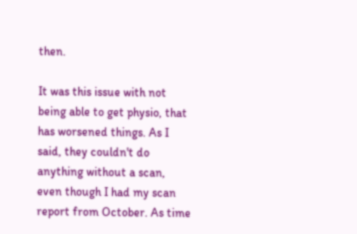then.

It was this issue with not being able to get physio, that has worsened things. As I said, they couldn't do anything without a scan, even though I had my scan report from October. As time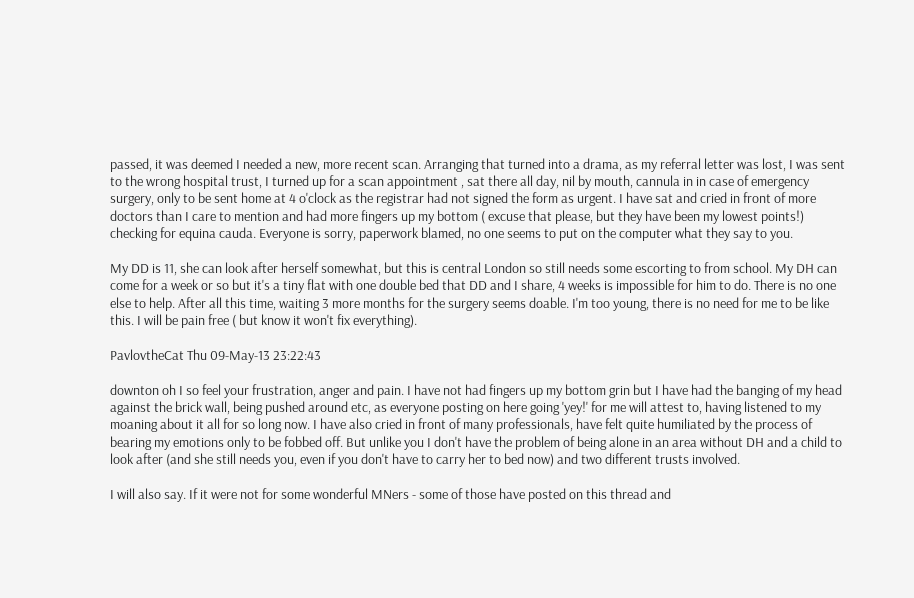passed, it was deemed I needed a new, more recent scan. Arranging that turned into a drama, as my referral letter was lost, I was sent to the wrong hospital trust, I turned up for a scan appointment , sat there all day, nil by mouth, cannula in in case of emergency surgery, only to be sent home at 4 o'clock as the registrar had not signed the form as urgent. I have sat and cried in front of more doctors than I care to mention and had more fingers up my bottom ( excuse that please, but they have been my lowest points!) checking for equina cauda. Everyone is sorry, paperwork blamed, no one seems to put on the computer what they say to you.

My DD is 11, she can look after herself somewhat, but this is central London so still needs some escorting to from school. My DH can come for a week or so but it's a tiny flat with one double bed that DD and I share, 4 weeks is impossible for him to do. There is no one else to help. After all this time, waiting 3 more months for the surgery seems doable. I'm too young, there is no need for me to be like this. I will be pain free ( but know it won't fix everything).

PavlovtheCat Thu 09-May-13 23:22:43

downton oh I so feel your frustration, anger and pain. I have not had fingers up my bottom grin but I have had the banging of my head against the brick wall, being pushed around etc, as everyone posting on here going 'yey!' for me will attest to, having listened to my moaning about it all for so long now. I have also cried in front of many professionals, have felt quite humiliated by the process of bearing my emotions only to be fobbed off. But unlike you I don't have the problem of being alone in an area without DH and a child to look after (and she still needs you, even if you don't have to carry her to bed now) and two different trusts involved.

I will also say. If it were not for some wonderful MNers - some of those have posted on this thread and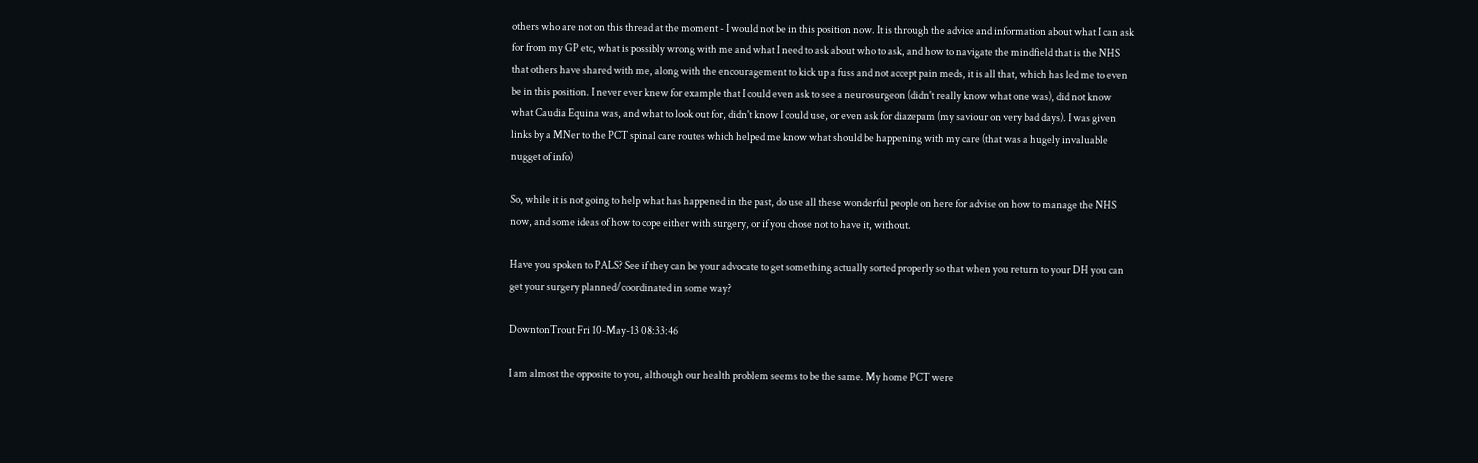others who are not on this thread at the moment - I would not be in this position now. It is through the advice and information about what I can ask for from my GP etc, what is possibly wrong with me and what I need to ask about who to ask, and how to navigate the mindfield that is the NHS that others have shared with me, along with the encouragement to kick up a fuss and not accept pain meds, it is all that, which has led me to even be in this position. I never ever knew for example that I could even ask to see a neurosurgeon (didn't really know what one was), did not know what Caudia Equina was, and what to look out for, didn't know I could use, or even ask for diazepam (my saviour on very bad days). I was given links by a MNer to the PCT spinal care routes which helped me know what should be happening with my care (that was a hugely invaluable nugget of info)

So, while it is not going to help what has happened in the past, do use all these wonderful people on here for advise on how to manage the NHS now, and some ideas of how to cope either with surgery, or if you chose not to have it, without.

Have you spoken to PALS? See if they can be your advocate to get something actually sorted properly so that when you return to your DH you can get your surgery planned/coordinated in some way?

DowntonTrout Fri 10-May-13 08:33:46

I am almost the opposite to you, although our health problem seems to be the same. My home PCT were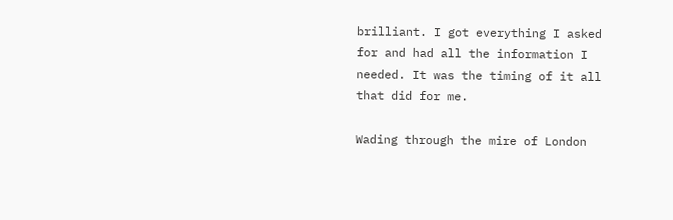brilliant. I got everything I asked for and had all the information I needed. It was the timing of it all that did for me.

Wading through the mire of London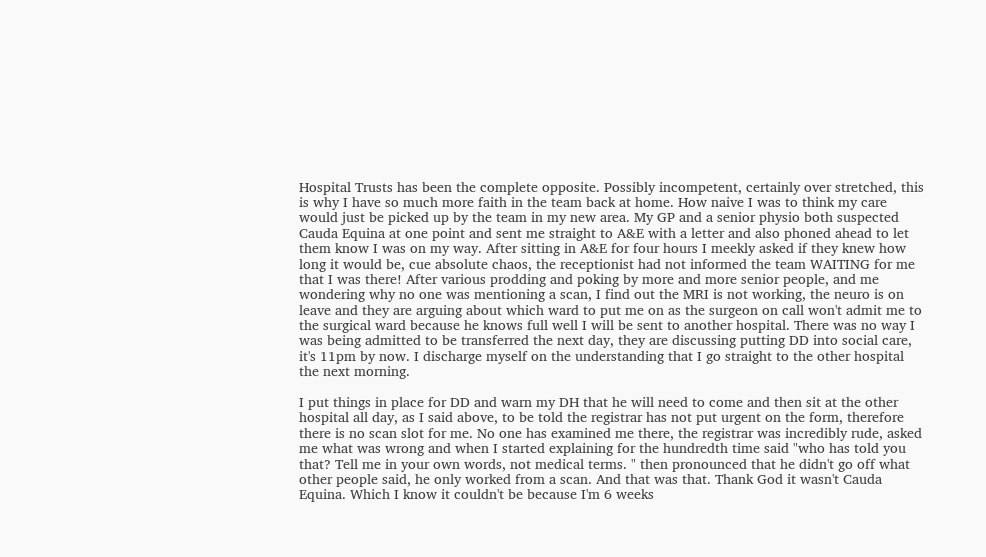Hospital Trusts has been the complete opposite. Possibly incompetent, certainly over stretched, this is why I have so much more faith in the team back at home. How naive I was to think my care would just be picked up by the team in my new area. My GP and a senior physio both suspected Cauda Equina at one point and sent me straight to A&E with a letter and also phoned ahead to let them know I was on my way. After sitting in A&E for four hours I meekly asked if they knew how long it would be, cue absolute chaos, the receptionist had not informed the team WAITING for me that I was there! After various prodding and poking by more and more senior people, and me wondering why no one was mentioning a scan, I find out the MRI is not working, the neuro is on leave and they are arguing about which ward to put me on as the surgeon on call won't admit me to the surgical ward because he knows full well I will be sent to another hospital. There was no way I was being admitted to be transferred the next day, they are discussing putting DD into social care, it's 11pm by now. I discharge myself on the understanding that I go straight to the other hospital the next morning.

I put things in place for DD and warn my DH that he will need to come and then sit at the other hospital all day, as I said above, to be told the registrar has not put urgent on the form, therefore there is no scan slot for me. No one has examined me there, the registrar was incredibly rude, asked me what was wrong and when I started explaining for the hundredth time said "who has told you that? Tell me in your own words, not medical terms. " then pronounced that he didn't go off what other people said, he only worked from a scan. And that was that. Thank God it wasn't Cauda Equina. Which I know it couldn't be because I'm 6 weeks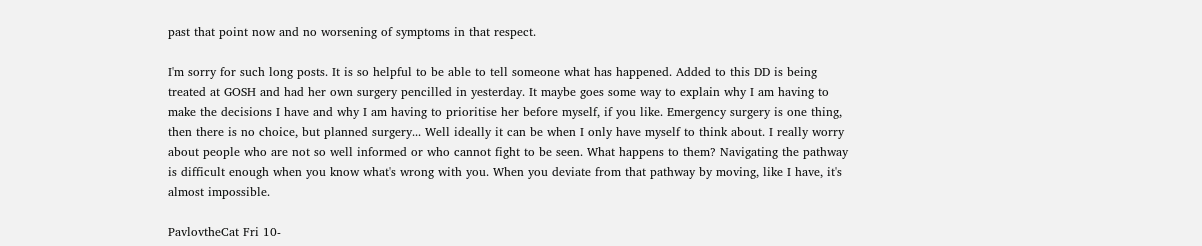past that point now and no worsening of symptoms in that respect.

I'm sorry for such long posts. It is so helpful to be able to tell someone what has happened. Added to this DD is being treated at GOSH and had her own surgery pencilled in yesterday. It maybe goes some way to explain why I am having to make the decisions I have and why I am having to prioritise her before myself, if you like. Emergency surgery is one thing, then there is no choice, but planned surgery... Well ideally it can be when I only have myself to think about. I really worry about people who are not so well informed or who cannot fight to be seen. What happens to them? Navigating the pathway is difficult enough when you know what's wrong with you. When you deviate from that pathway by moving, like I have, it's almost impossible.

PavlovtheCat Fri 10-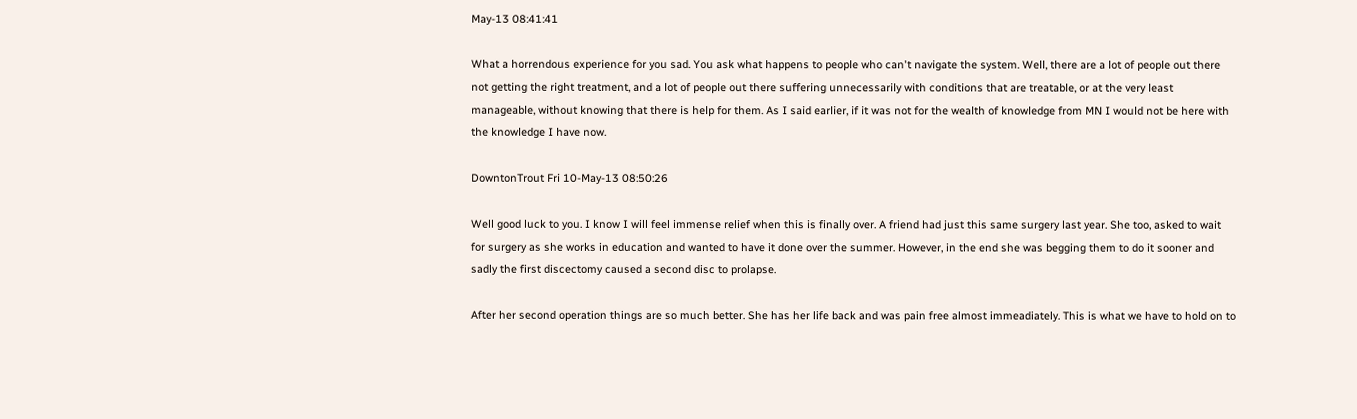May-13 08:41:41

What a horrendous experience for you sad. You ask what happens to people who can't navigate the system. Well, there are a lot of people out there not getting the right treatment, and a lot of people out there suffering unnecessarily with conditions that are treatable, or at the very least manageable, without knowing that there is help for them. As I said earlier, if it was not for the wealth of knowledge from MN I would not be here with the knowledge I have now.

DowntonTrout Fri 10-May-13 08:50:26

Well good luck to you. I know I will feel immense relief when this is finally over. A friend had just this same surgery last year. She too, asked to wait for surgery as she works in education and wanted to have it done over the summer. However, in the end she was begging them to do it sooner and sadly the first discectomy caused a second disc to prolapse.

After her second operation things are so much better. She has her life back and was pain free almost immeadiately. This is what we have to hold on to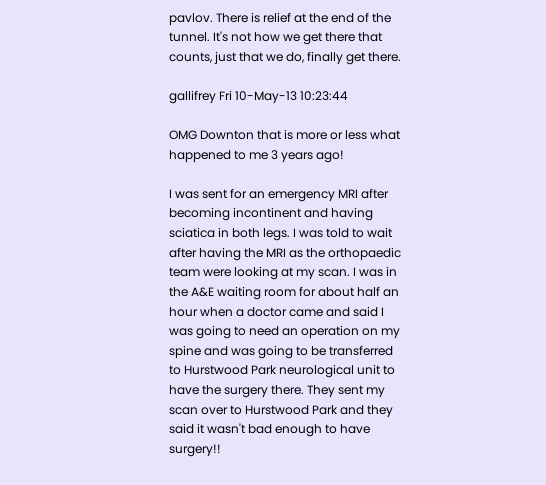pavlov. There is relief at the end of the tunnel. It's not how we get there that counts, just that we do, finally get there.

gallifrey Fri 10-May-13 10:23:44

OMG Downton that is more or less what happened to me 3 years ago!

I was sent for an emergency MRI after becoming incontinent and having sciatica in both legs. I was told to wait after having the MRI as the orthopaedic team were looking at my scan. I was in the A&E waiting room for about half an hour when a doctor came and said I was going to need an operation on my spine and was going to be transferred to Hurstwood Park neurological unit to have the surgery there. They sent my scan over to Hurstwood Park and they said it wasn't bad enough to have surgery!!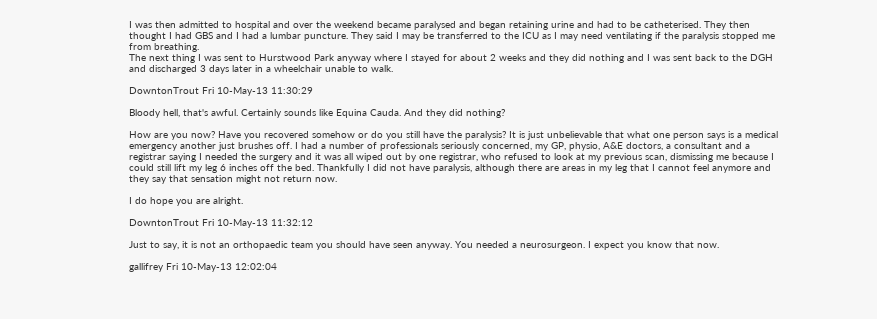I was then admitted to hospital and over the weekend became paralysed and began retaining urine and had to be catheterised. They then thought I had GBS and I had a lumbar puncture. They said I may be transferred to the ICU as I may need ventilating if the paralysis stopped me from breathing.
The next thing I was sent to Hurstwood Park anyway where I stayed for about 2 weeks and they did nothing and I was sent back to the DGH and discharged 3 days later in a wheelchair unable to walk.

DowntonTrout Fri 10-May-13 11:30:29

Bloody hell, that's awful. Certainly sounds like Equina Cauda. And they did nothing?

How are you now? Have you recovered somehow or do you still have the paralysis? It is just unbelievable that what one person says is a medical emergency another just brushes off. I had a number of professionals seriously concerned, my GP, physio, A&E doctors, a consultant and a registrar saying I needed the surgery and it was all wiped out by one registrar, who refused to look at my previous scan, dismissing me because I could still lift my leg 6 inches off the bed. Thankfully I did not have paralysis, although there are areas in my leg that I cannot feel anymore and they say that sensation might not return now.

I do hope you are alright.

DowntonTrout Fri 10-May-13 11:32:12

Just to say, it is not an orthopaedic team you should have seen anyway. You needed a neurosurgeon. I expect you know that now.

gallifrey Fri 10-May-13 12:02:04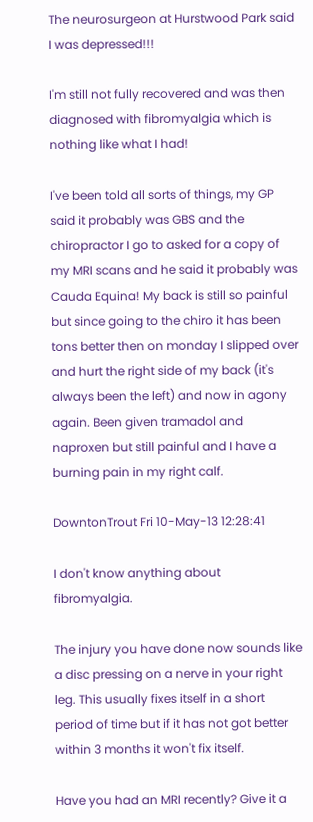The neurosurgeon at Hurstwood Park said I was depressed!!!

I'm still not fully recovered and was then diagnosed with fibromyalgia which is nothing like what I had!

I've been told all sorts of things, my GP said it probably was GBS and the chiropractor I go to asked for a copy of my MRI scans and he said it probably was Cauda Equina! My back is still so painful but since going to the chiro it has been tons better then on monday I slipped over and hurt the right side of my back (it's always been the left) and now in agony again. Been given tramadol and naproxen but still painful and I have a burning pain in my right calf.

DowntonTrout Fri 10-May-13 12:28:41

I don't know anything about fibromyalgia.

The injury you have done now sounds like a disc pressing on a nerve in your right leg. This usually fixes itself in a short period of time but if it has not got better within 3 months it won't fix itself.

Have you had an MRI recently? Give it a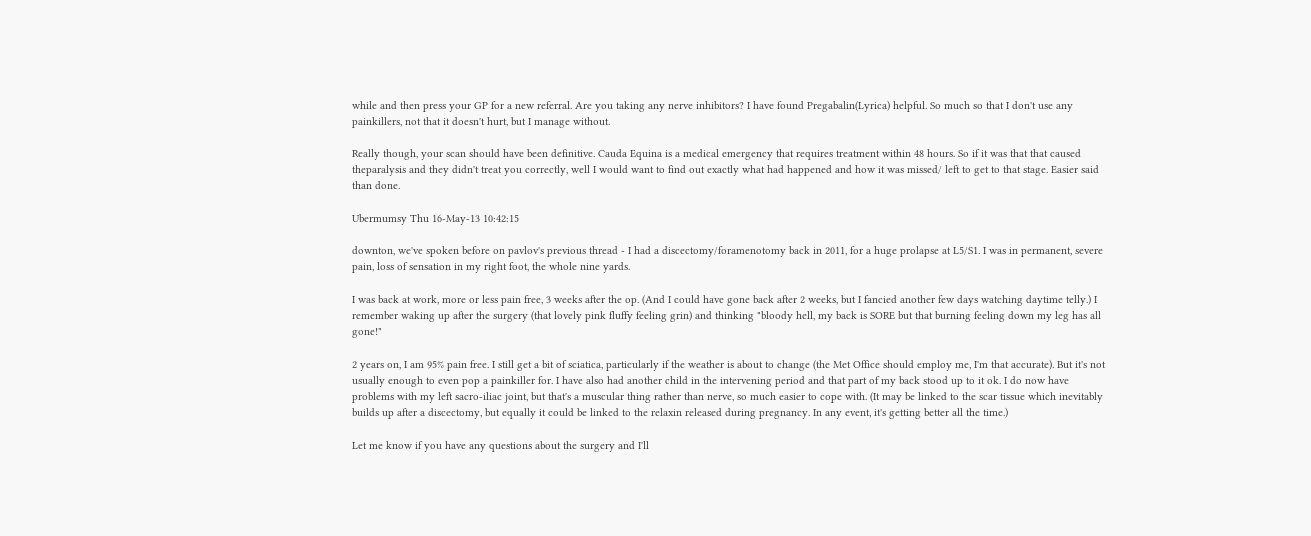while and then press your GP for a new referral. Are you taking any nerve inhibitors? I have found Pregabalin(Lyrica) helpful. So much so that I don't use any painkillers, not that it doesn't hurt, but I manage without.

Really though, your scan should have been definitive. Cauda Equina is a medical emergency that requires treatment within 48 hours. So if it was that that caused theparalysis and they didn't treat you correctly, well I would want to find out exactly what had happened and how it was missed/ left to get to that stage. Easier said than done.

Ubermumsy Thu 16-May-13 10:42:15

downton, we've spoken before on pavlov's previous thread - I had a discectomy/foramenotomy back in 2011, for a huge prolapse at L5/S1. I was in permanent, severe pain, loss of sensation in my right foot, the whole nine yards.

I was back at work, more or less pain free, 3 weeks after the op. (And I could have gone back after 2 weeks, but I fancied another few days watching daytime telly.) I remember waking up after the surgery (that lovely pink fluffy feeling grin) and thinking "bloody hell, my back is SORE but that burning feeling down my leg has all gone!"

2 years on, I am 95% pain free. I still get a bit of sciatica, particularly if the weather is about to change (the Met Office should employ me, I'm that accurate). But it's not usually enough to even pop a painkiller for. I have also had another child in the intervening period and that part of my back stood up to it ok. I do now have problems with my left sacro-iliac joint, but that's a muscular thing rather than nerve, so much easier to cope with. (It may be linked to the scar tissue which inevitably builds up after a discectomy, but equally it could be linked to the relaxin released during pregnancy. In any event, it's getting better all the time.)

Let me know if you have any questions about the surgery and I'll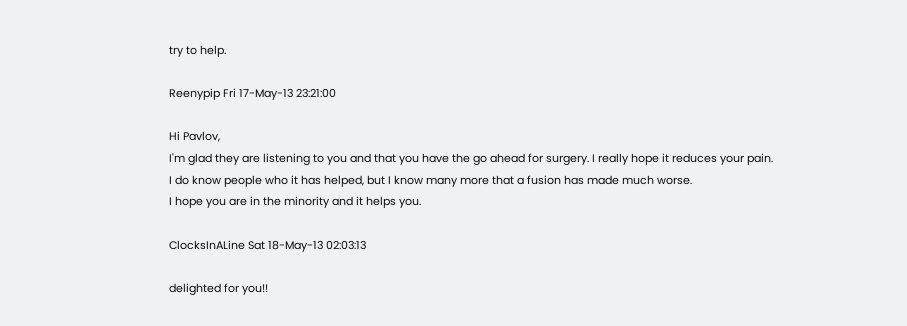try to help.

Reenypip Fri 17-May-13 23:21:00

Hi Pavlov,
I'm glad they are listening to you and that you have the go ahead for surgery. I really hope it reduces your pain.
I do know people who it has helped, but I know many more that a fusion has made much worse.
I hope you are in the minority and it helps you.

ClocksInALine Sat 18-May-13 02:03:13

delighted for you!!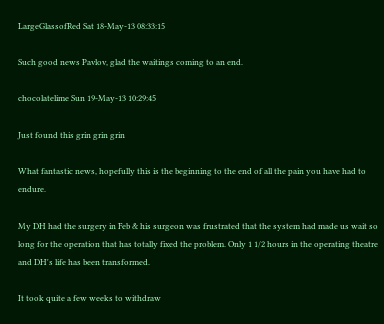LargeGlassofRed Sat 18-May-13 08:33:15

Such good news Pavlov, glad the waitings coming to an end.

chocolatelime Sun 19-May-13 10:29:45

Just found this grin grin grin

What fantastic news, hopefully this is the beginning to the end of all the pain you have had to endure.

My DH had the surgery in Feb & his surgeon was frustrated that the system had made us wait so long for the operation that has totally fixed the problem. Only 1 1/2 hours in the operating theatre and DH's life has been transformed.

It took quite a few weeks to withdraw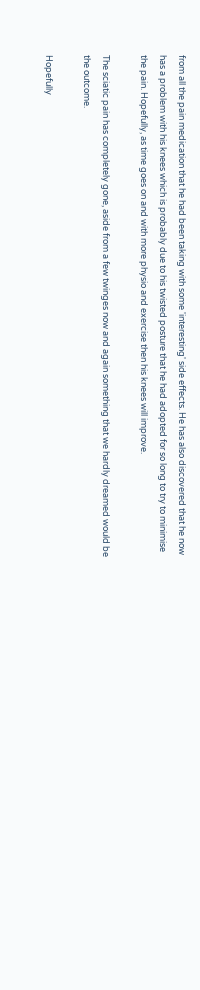from all the pain medication that he had been taking with some 'interesting' side effects. He has also discovered that he now has a problem with his knees which is probably due to his twisted posture that he had adopted for so long to try to minimise the pain. Hopefully, as time goes on and with more physio and exercise then his knees will improve.

The sciatic pain has completely gone, aside from a few twinges now and again something that we hardly dreamed would be the outcome.

Hopefully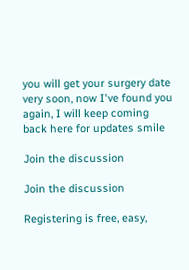you will get your surgery date very soon, now I've found you again, I will keep coming back here for updates smile

Join the discussion

Join the discussion

Registering is free, easy,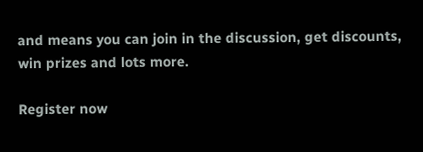and means you can join in the discussion, get discounts, win prizes and lots more.

Register now